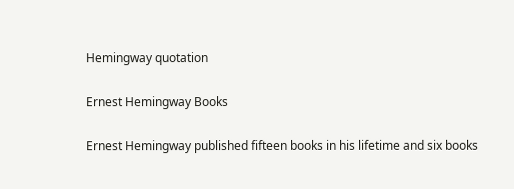Hemingway quotation

Ernest Hemingway Books

Ernest Hemingway published fifteen books in his lifetime and six books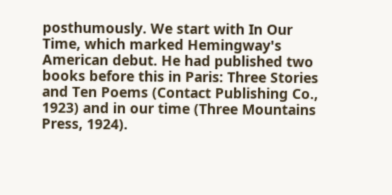posthumously. We start with In Our Time, which marked Hemingway's American debut. He had published two books before this in Paris: Three Stories and Ten Poems (Contact Publishing Co., 1923) and in our time (Three Mountains Press, 1924).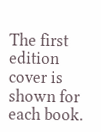The first edition cover is shown for each book.